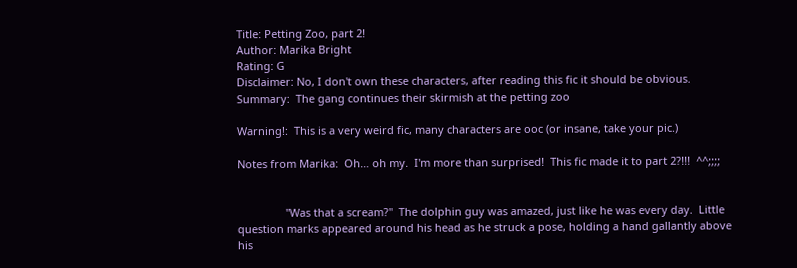Title: Petting Zoo, part 2!
Author: Marika Bright
Rating: G
Disclaimer: No, I don't own these characters, after reading this fic it should be obvious.
Summary:  The gang continues their skirmish at the petting zoo

Warning!:  This is a very weird fic, many characters are ooc (or insane, take your pic.)

Notes from Marika:  Oh… oh my.  I'm more than surprised!  This fic made it to part 2?!!!  ^^;;;;


                "Was that a scream?"  The dolphin guy was amazed, just like he was every day.  Little question marks appeared around his head as he struck a pose, holding a hand gallantly above his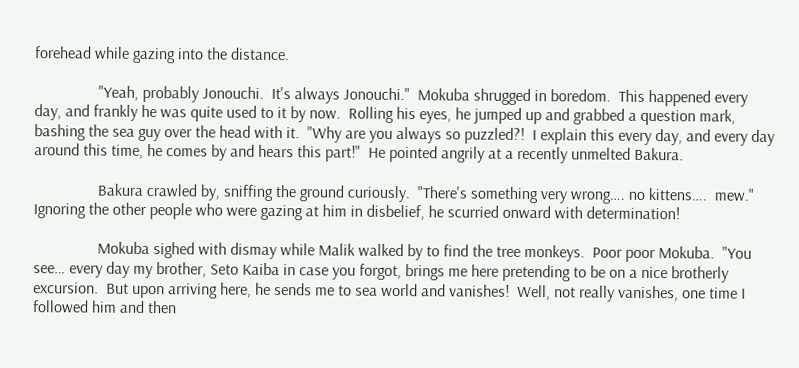forehead while gazing into the distance.

                "Yeah, probably Jonouchi.  It's always Jonouchi."  Mokuba shrugged in boredom.  This happened every day, and frankly he was quite used to it by now.  Rolling his eyes, he jumped up and grabbed a question mark, bashing the sea guy over the head with it.  "Why are you always so puzzled?!  I explain this every day, and every day around this time, he comes by and hears this part!"  He pointed angrily at a recently unmelted Bakura.

                Bakura crawled by, sniffing the ground curiously.  "There's something very wrong…. no kittens….  mew."  Ignoring the other people who were gazing at him in disbelief, he scurried onward with determination!

                Mokuba sighed with dismay while Malik walked by to find the tree monkeys.  Poor poor Mokuba.  "You see… every day my brother, Seto Kaiba in case you forgot, brings me here pretending to be on a nice brotherly excursion.  But upon arriving here, he sends me to sea world and vanishes!  Well, not really vanishes, one time I followed him and then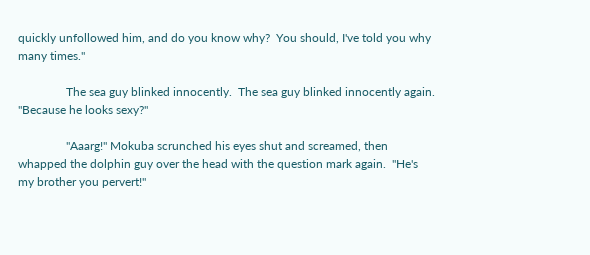quickly unfollowed him, and do you know why?  You should, I've told you why many times."

                The sea guy blinked innocently.  The sea guy blinked innocently again.  "Because he looks sexy?"

                "Aaarg!" Mokuba scrunched his eyes shut and screamed, then whapped the dolphin guy over the head with the question mark again.  "He's my brother you pervert!"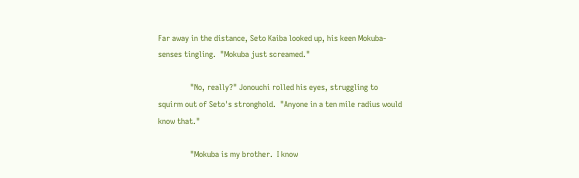Far away in the distance, Seto Kaiba looked up, his keen Mokuba-senses tingling.  "Mokuba just screamed."

                "No, really?" Jonouchi rolled his eyes, struggling to squirm out of Seto's stronghold.  "Anyone in a ten mile radius would know that."

                "Mokuba is my brother.  I know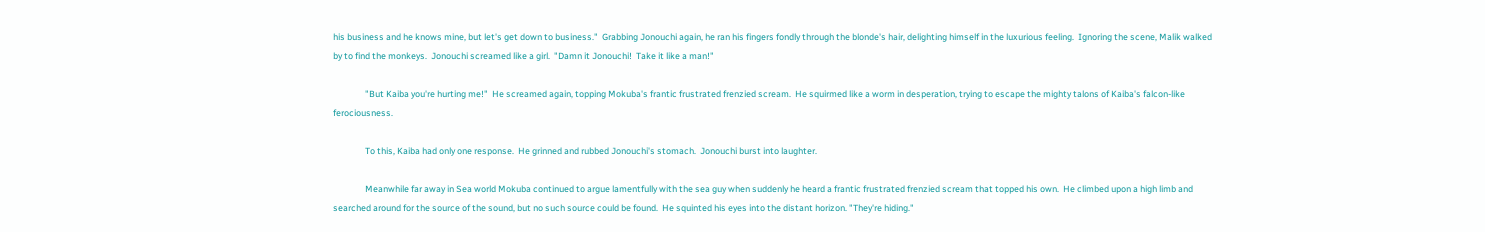his business and he knows mine, but let's get down to business."  Grabbing Jonouchi again, he ran his fingers fondly through the blonde's hair, delighting himself in the luxurious feeling.  Ignoring the scene, Malik walked by to find the monkeys.  Jonouchi screamed like a girl.  "Damn it Jonouchi!  Take it like a man!"

                "But Kaiba you're hurting me!"  He screamed again, topping Mokuba's frantic frustrated frenzied scream.  He squirmed like a worm in desperation, trying to escape the mighty talons of Kaiba's falcon-like ferociousness.

                To this, Kaiba had only one response.  He grinned and rubbed Jonouchi's stomach.  Jonouchi burst into laughter.

                Meanwhile far away in Sea world Mokuba continued to argue lamentfully with the sea guy when suddenly he heard a frantic frustrated frenzied scream that topped his own.  He climbed upon a high limb and searched around for the source of the sound, but no such source could be found.  He squinted his eyes into the distant horizon. "They're hiding."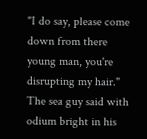"I do say, please come down from there young man, you're disrupting my hair." The sea guy said with odium bright in his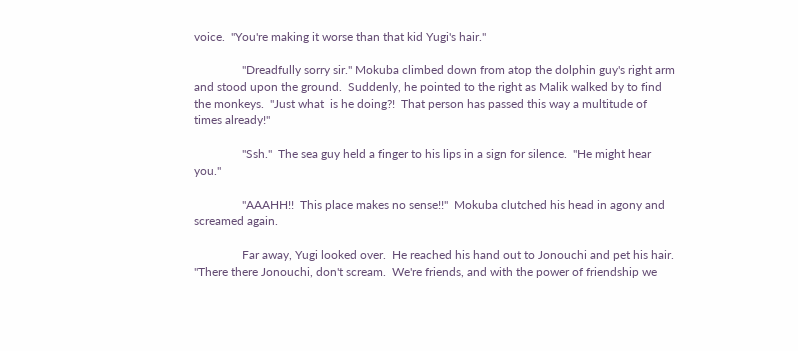voice.  "You're making it worse than that kid Yugi's hair."

                "Dreadfully sorry sir." Mokuba climbed down from atop the dolphin guy's right arm and stood upon the ground.  Suddenly, he pointed to the right as Malik walked by to find the monkeys.  "Just what  is he doing?!  That person has passed this way a multitude of times already!"

                "Ssh."  The sea guy held a finger to his lips in a sign for silence.  "He might hear you."

                "AAAHH!!  This place makes no sense!!"  Mokuba clutched his head in agony and screamed again.

                Far away, Yugi looked over.  He reached his hand out to Jonouchi and pet his hair.  "There there Jonouchi, don't scream.  We're friends, and with the power of friendship we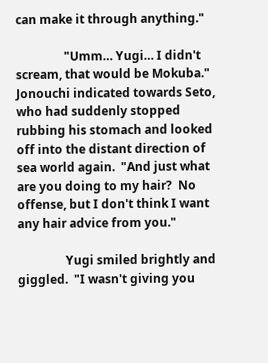can make it through anything."

                "Umm… Yugi… I didn't scream, that would be Mokuba."  Jonouchi indicated towards Seto, who had suddenly stopped rubbing his stomach and looked off into the distant direction of sea world again.  "And just what are you doing to my hair?  No offense, but I don't think I want any hair advice from you."

                Yugi smiled brightly and giggled.  "I wasn't giving you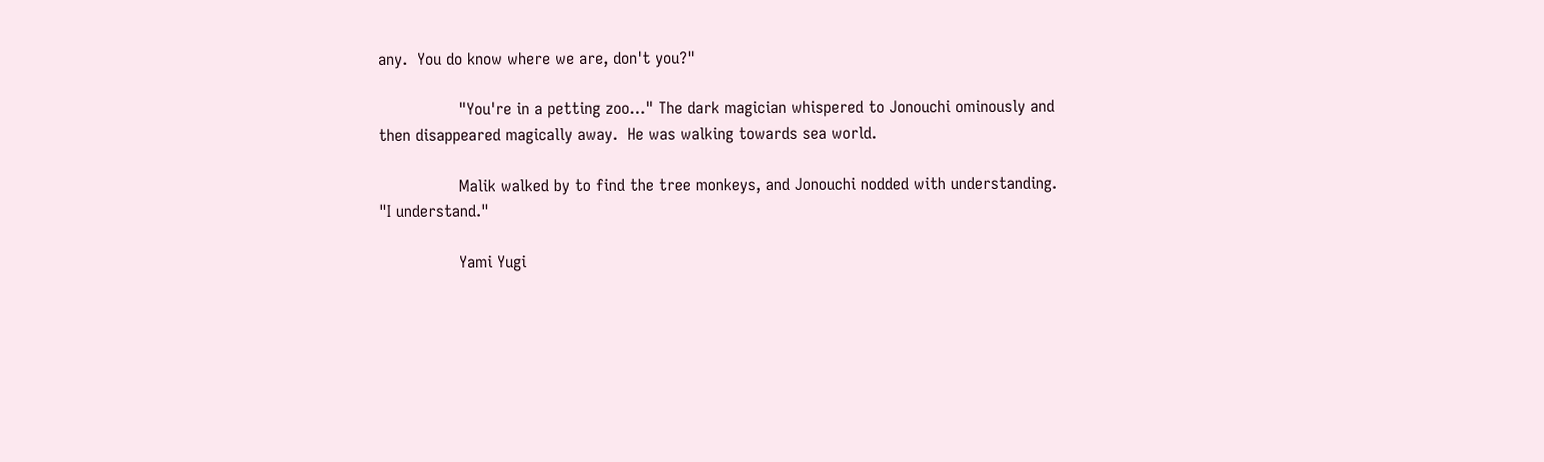any.  You do know where we are, don't you?"

                "You're in a petting zoo…" The dark magician whispered to Jonouchi ominously and then disappeared magically away.  He was walking towards sea world.

                Malik walked by to find the tree monkeys, and Jonouchi nodded with understanding.  "I understand."

                Yami Yugi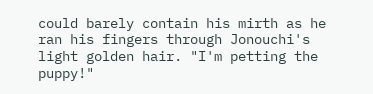could barely contain his mirth as he ran his fingers through Jonouchi's light golden hair. "I'm petting the puppy!"